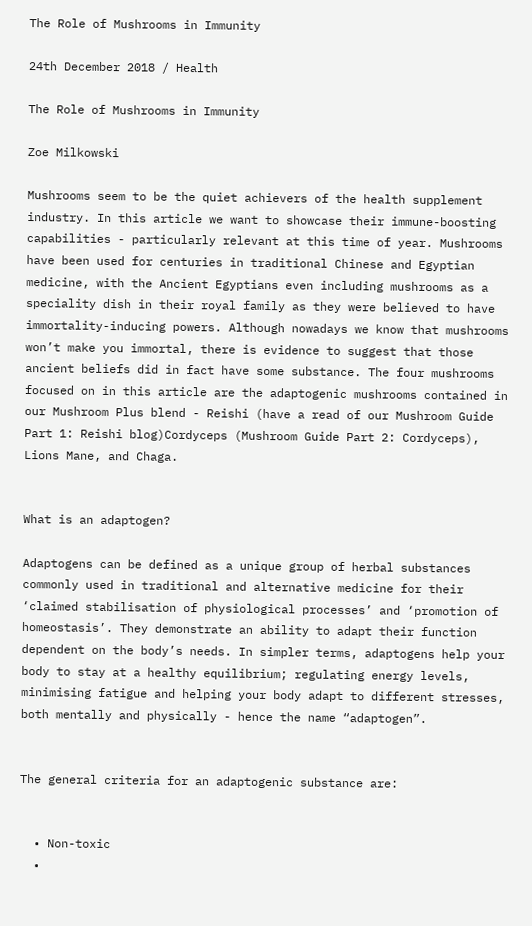The Role of Mushrooms in Immunity

24th December 2018 / Health

The Role of Mushrooms in Immunity

Zoe Milkowski

Mushrooms seem to be the quiet achievers of the health supplement industry. In this article we want to showcase their immune-boosting capabilities - particularly relevant at this time of year. Mushrooms have been used for centuries in traditional Chinese and Egyptian medicine, with the Ancient Egyptians even including mushrooms as a speciality dish in their royal family as they were believed to have immortality-inducing powers. Although nowadays we know that mushrooms won’t make you immortal, there is evidence to suggest that those ancient beliefs did in fact have some substance. The four mushrooms focused on in this article are the adaptogenic mushrooms contained in our Mushroom Plus blend - Reishi (have a read of our Mushroom Guide Part 1: Reishi blog)Cordyceps (Mushroom Guide Part 2: Cordyceps), Lions Mane, and Chaga.


What is an adaptogen?

Adaptogens can be defined as a unique group of herbal substances commonly used in traditional and alternative medicine for their ‘claimed stabilisation of physiological processes’ and ‘promotion of homeostasis’. They demonstrate an ability to adapt their function dependent on the body’s needs. In simpler terms, adaptogens help your body to stay at a healthy equilibrium; regulating energy levels, minimising fatigue and helping your body adapt to different stresses, both mentally and physically - hence the name “adaptogen”.


The general criteria for an adaptogenic substance are:


  • Non-toxic
  •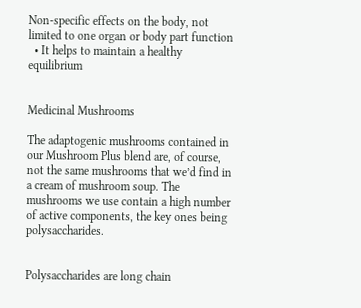Non-specific effects on the body, not limited to one organ or body part function
  • It helps to maintain a healthy equilibrium


Medicinal Mushrooms

The adaptogenic mushrooms contained in our Mushroom Plus blend are, of course, not the same mushrooms that we’d find in a cream of mushroom soup. The mushrooms we use contain a high number of active components, the key ones being polysaccharides.


Polysaccharides are long chain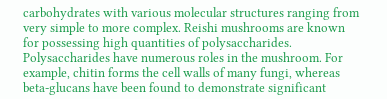carbohydrates with various molecular structures ranging from very simple to more complex. Reishi mushrooms are known for possessing high quantities of polysaccharides. Polysaccharides have numerous roles in the mushroom. For example, chitin forms the cell walls of many fungi, whereas beta-glucans have been found to demonstrate significant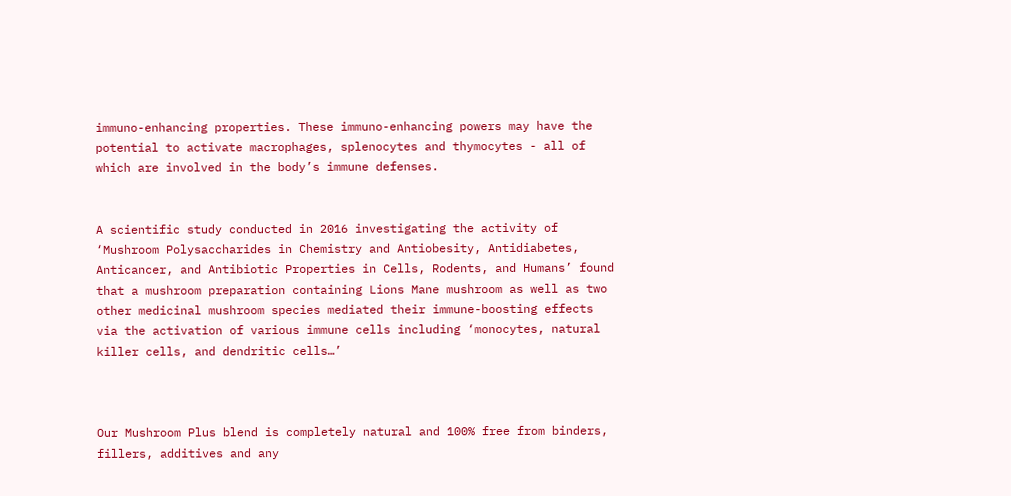immuno-enhancing properties. These immuno-enhancing powers may have the potential to activate macrophages, splenocytes and thymocytes - all of which are involved in the body’s immune defenses.


A scientific study conducted in 2016 investigating the activity of ‘Mushroom Polysaccharides in Chemistry and Antiobesity, Antidiabetes, Anticancer, and Antibiotic Properties in Cells, Rodents, and Humans’ found that a mushroom preparation containing Lions Mane mushroom as well as two other medicinal mushroom species mediated their immune-boosting effects via the activation of various immune cells including ‘monocytes, natural killer cells, and dendritic cells…’



Our Mushroom Plus blend is completely natural and 100% free from binders, fillers, additives and any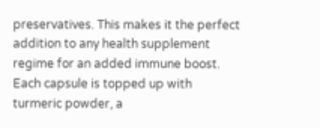preservatives. This makes it the perfect addition to any health supplement regime for an added immune boost. Each capsule is topped up with turmeric powder, a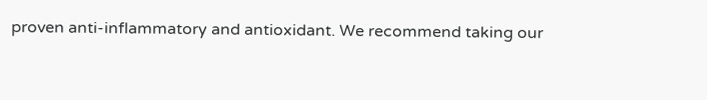proven anti-inflammatory and antioxidant. We recommend taking our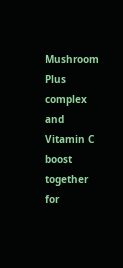Mushroom Plus complex and Vitamin C boost together for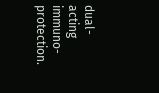dual-acting immuno-protection.